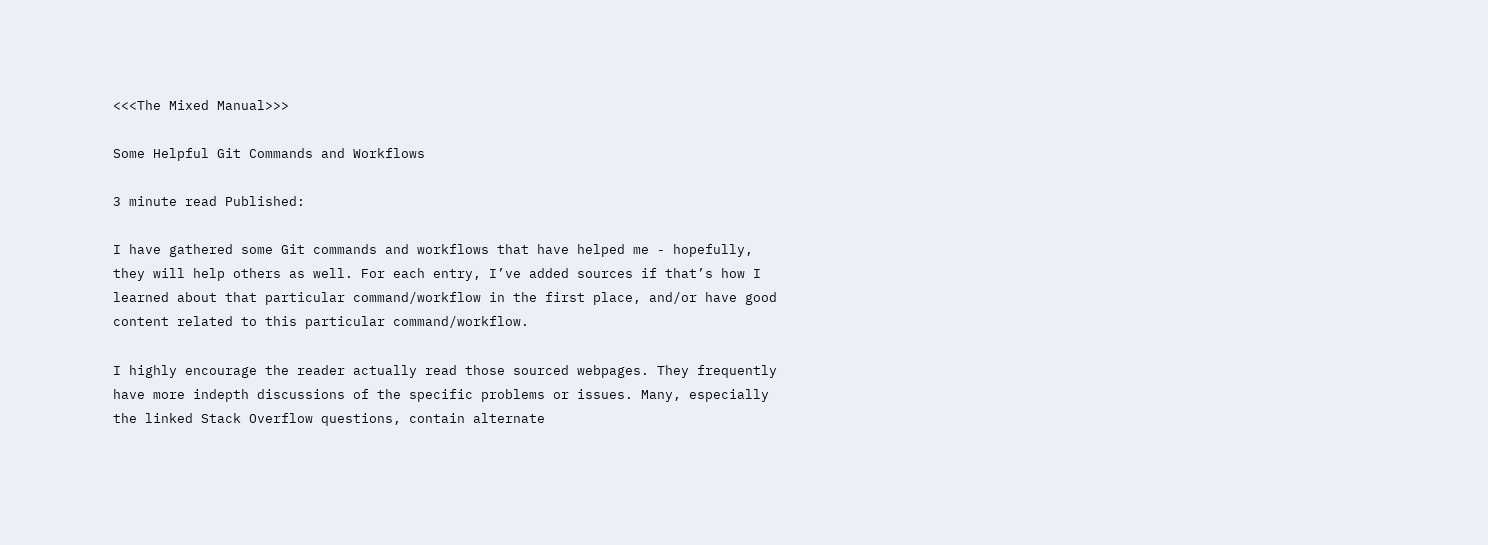<<<The Mixed Manual>>>

Some Helpful Git Commands and Workflows

3 minute read Published:

I have gathered some Git commands and workflows that have helped me - hopefully, they will help others as well. For each entry, I’ve added sources if that’s how I learned about that particular command/workflow in the first place, and/or have good content related to this particular command/workflow.

I highly encourage the reader actually read those sourced webpages. They frequently have more indepth discussions of the specific problems or issues. Many, especially the linked Stack Overflow questions, contain alternate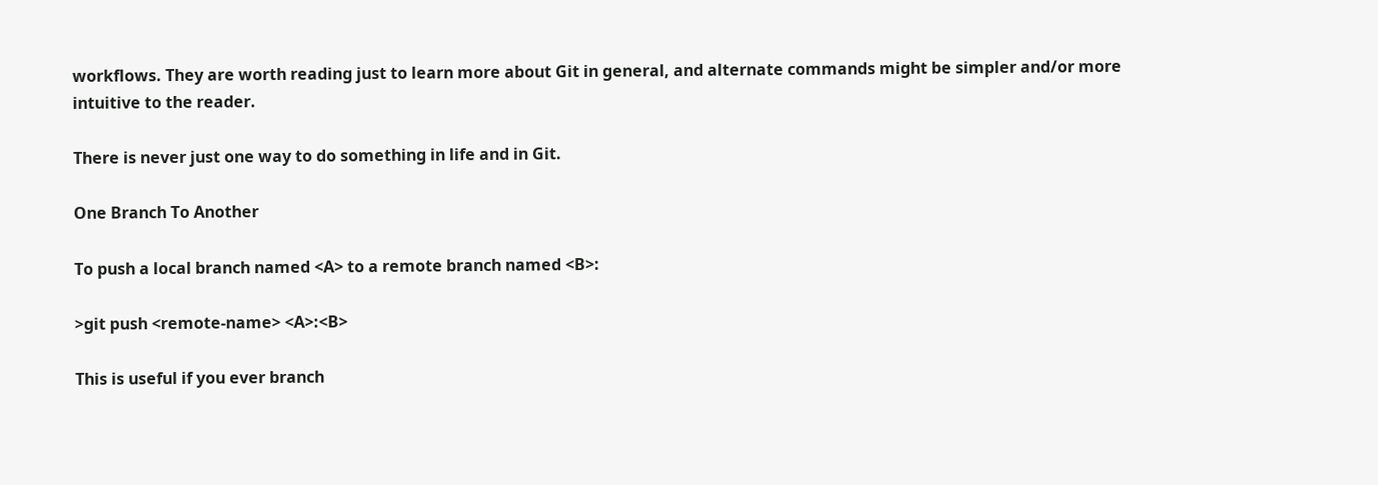workflows. They are worth reading just to learn more about Git in general, and alternate commands might be simpler and/or more intuitive to the reader.

There is never just one way to do something in life and in Git.

One Branch To Another

To push a local branch named <A> to a remote branch named <B>:

>git push <remote-name> <A>:<B>

This is useful if you ever branch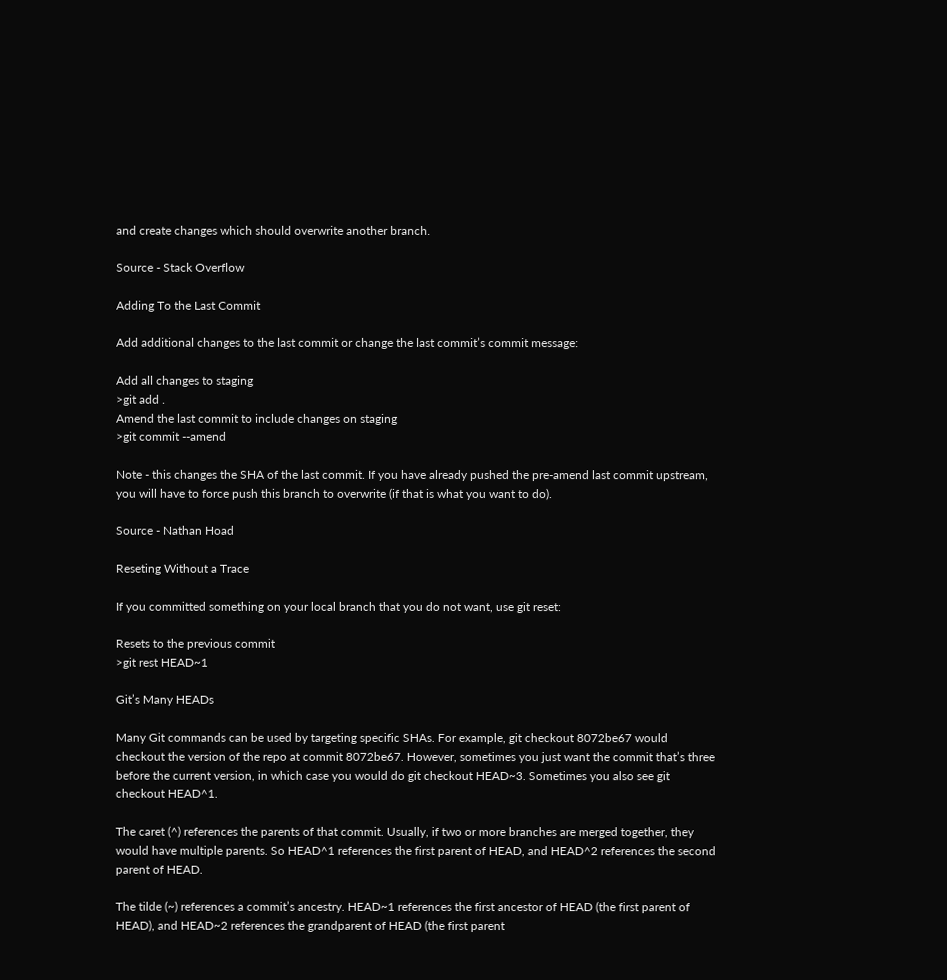and create changes which should overwrite another branch.

Source - Stack Overflow

Adding To the Last Commit

Add additional changes to the last commit or change the last commit’s commit message:

Add all changes to staging
>git add .
Amend the last commit to include changes on staging
>git commit --amend

Note - this changes the SHA of the last commit. If you have already pushed the pre-amend last commit upstream, you will have to force push this branch to overwrite (if that is what you want to do).

Source - Nathan Hoad

Reseting Without a Trace

If you committed something on your local branch that you do not want, use git reset:

Resets to the previous commit
>git rest HEAD~1

Git’s Many HEADs

Many Git commands can be used by targeting specific SHAs. For example, git checkout 8072be67 would checkout the version of the repo at commit 8072be67. However, sometimes you just want the commit that’s three before the current version, in which case you would do git checkout HEAD~3. Sometimes you also see git checkout HEAD^1.

The caret (^) references the parents of that commit. Usually, if two or more branches are merged together, they would have multiple parents. So HEAD^1 references the first parent of HEAD, and HEAD^2 references the second parent of HEAD.

The tilde (~) references a commit’s ancestry. HEAD~1 references the first ancestor of HEAD (the first parent of HEAD), and HEAD~2 references the grandparent of HEAD (the first parent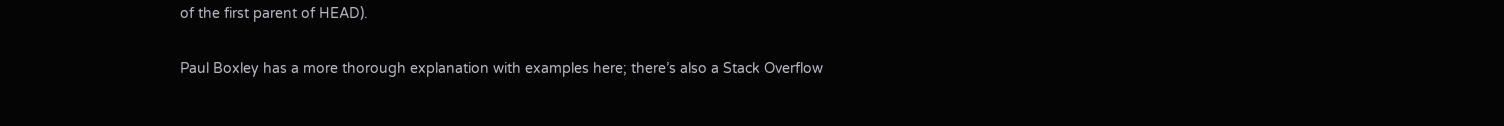of the first parent of HEAD).

Paul Boxley has a more thorough explanation with examples here; there’s also a Stack Overflow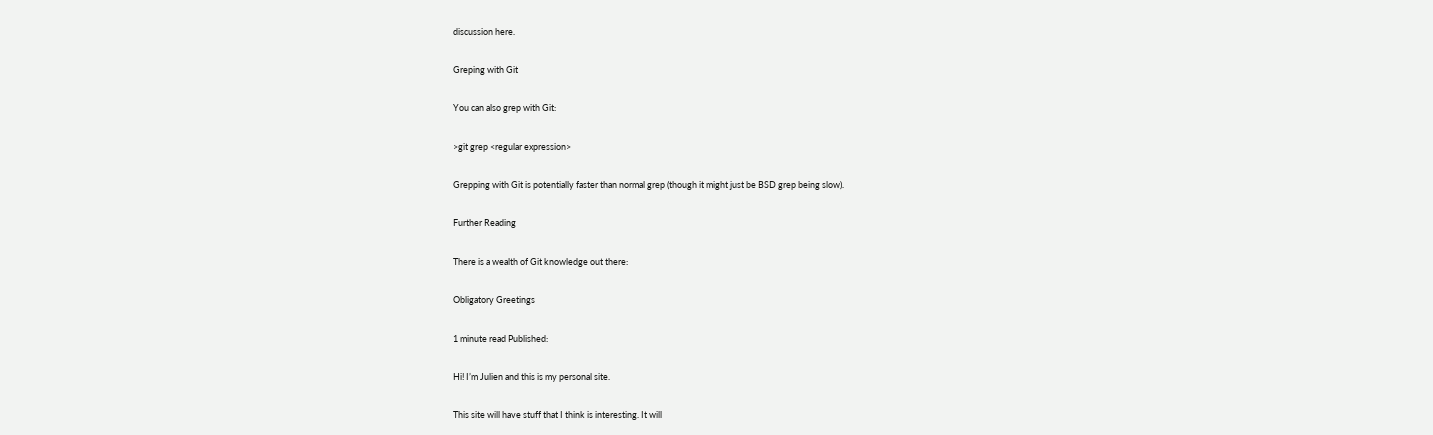discussion here.

Greping with Git

You can also grep with Git:

>git grep <regular expression>

Grepping with Git is potentially faster than normal grep (though it might just be BSD grep being slow).

Further Reading

There is a wealth of Git knowledge out there:

Obligatory Greetings

1 minute read Published:

Hi! I’m Julien and this is my personal site.

This site will have stuff that I think is interesting. It will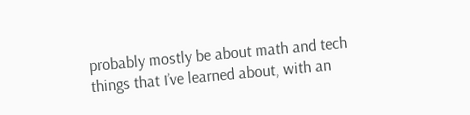probably mostly be about math and tech things that I’ve learned about, with an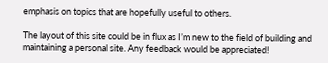emphasis on topics that are hopefully useful to others.

The layout of this site could be in flux as I’m new to the field of building and maintaining a personal site. Any feedback would be appreciated!